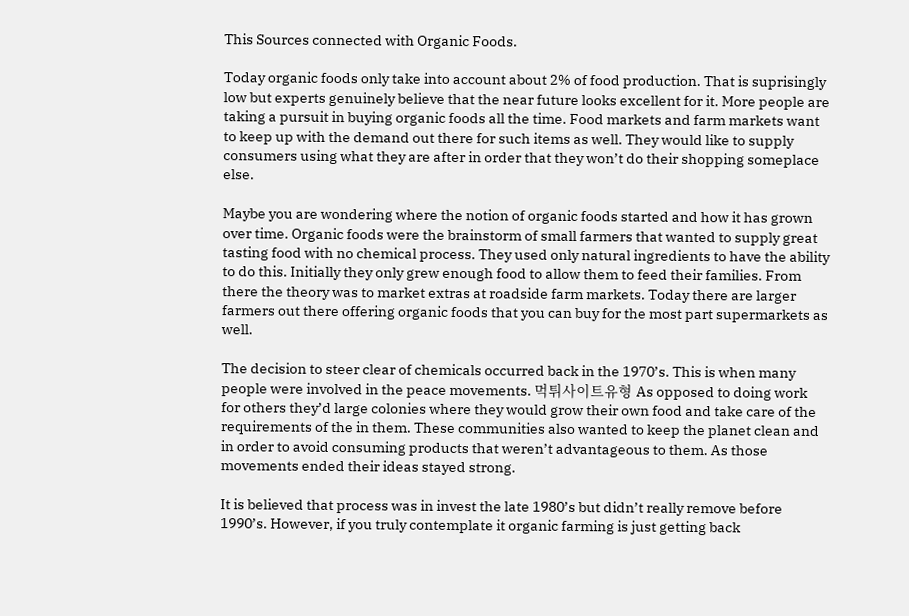This Sources connected with Organic Foods.

Today organic foods only take into account about 2% of food production. That is suprisingly low but experts genuinely believe that the near future looks excellent for it. More people are taking a pursuit in buying organic foods all the time. Food markets and farm markets want to keep up with the demand out there for such items as well. They would like to supply consumers using what they are after in order that they won’t do their shopping someplace else.

Maybe you are wondering where the notion of organic foods started and how it has grown over time. Organic foods were the brainstorm of small farmers that wanted to supply great tasting food with no chemical process. They used only natural ingredients to have the ability to do this. Initially they only grew enough food to allow them to feed their families. From there the theory was to market extras at roadside farm markets. Today there are larger farmers out there offering organic foods that you can buy for the most part supermarkets as well.

The decision to steer clear of chemicals occurred back in the 1970’s. This is when many people were involved in the peace movements. 먹튀사이트유형 As opposed to doing work for others they’d large colonies where they would grow their own food and take care of the requirements of the in them. These communities also wanted to keep the planet clean and in order to avoid consuming products that weren’t advantageous to them. As those movements ended their ideas stayed strong.

It is believed that process was in invest the late 1980’s but didn’t really remove before 1990’s. However, if you truly contemplate it organic farming is just getting back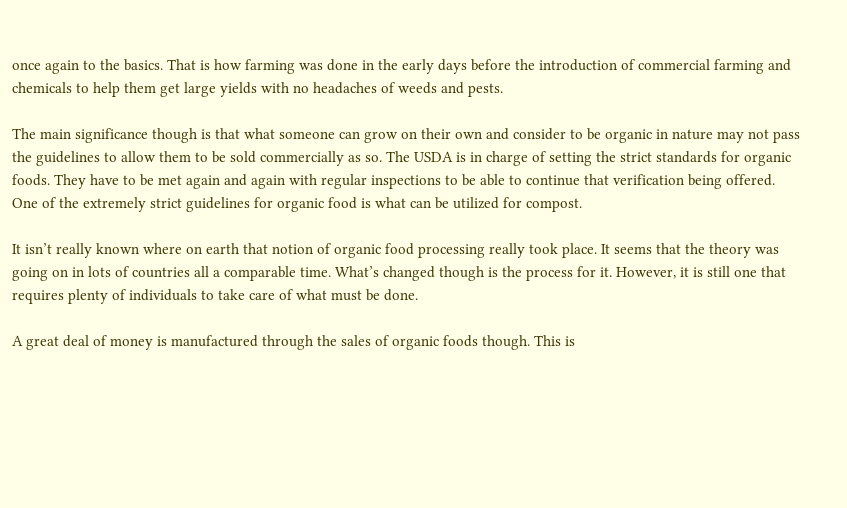once again to the basics. That is how farming was done in the early days before the introduction of commercial farming and chemicals to help them get large yields with no headaches of weeds and pests.

The main significance though is that what someone can grow on their own and consider to be organic in nature may not pass the guidelines to allow them to be sold commercially as so. The USDA is in charge of setting the strict standards for organic foods. They have to be met again and again with regular inspections to be able to continue that verification being offered. One of the extremely strict guidelines for organic food is what can be utilized for compost.

It isn’t really known where on earth that notion of organic food processing really took place. It seems that the theory was going on in lots of countries all a comparable time. What’s changed though is the process for it. However, it is still one that requires plenty of individuals to take care of what must be done.

A great deal of money is manufactured through the sales of organic foods though. This is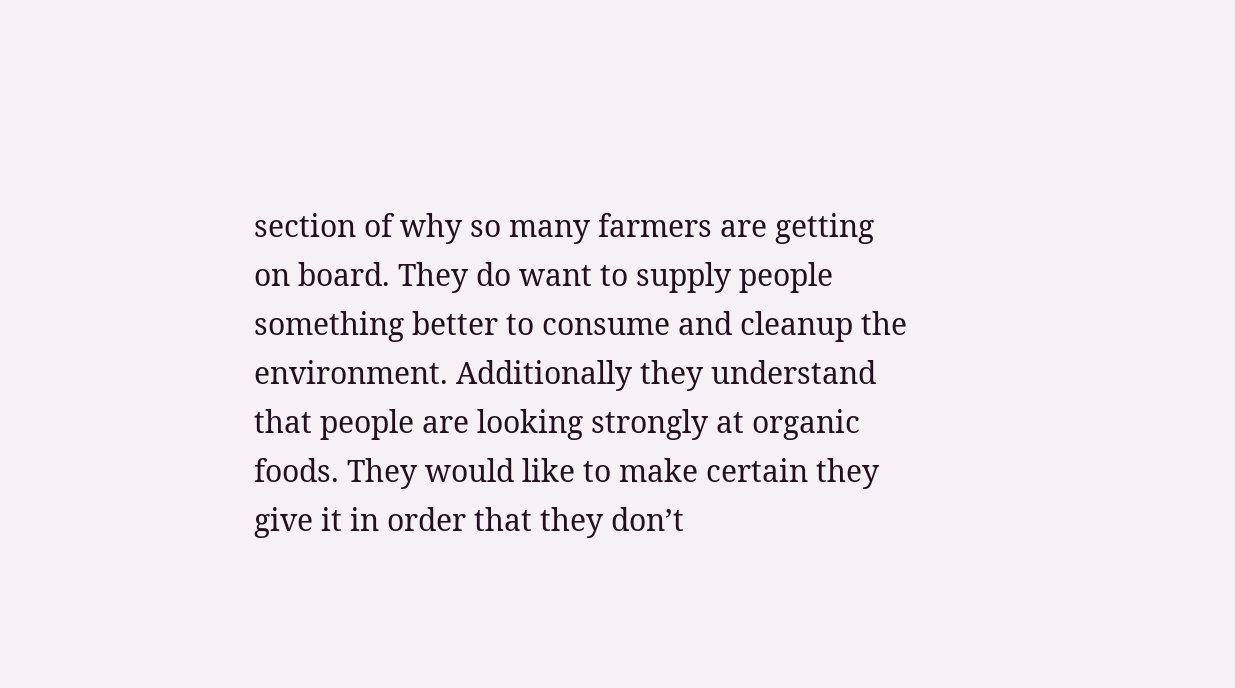section of why so many farmers are getting on board. They do want to supply people something better to consume and cleanup the environment. Additionally they understand that people are looking strongly at organic foods. They would like to make certain they give it in order that they don’t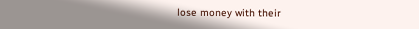lose money with their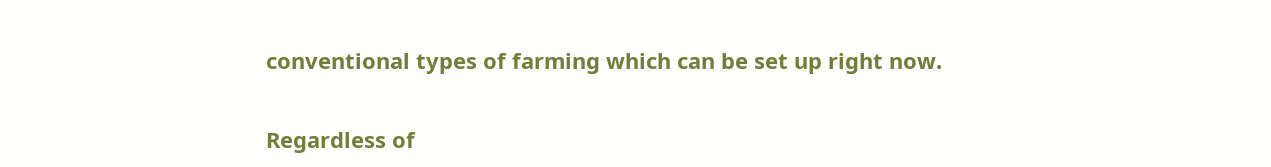conventional types of farming which can be set up right now.

Regardless of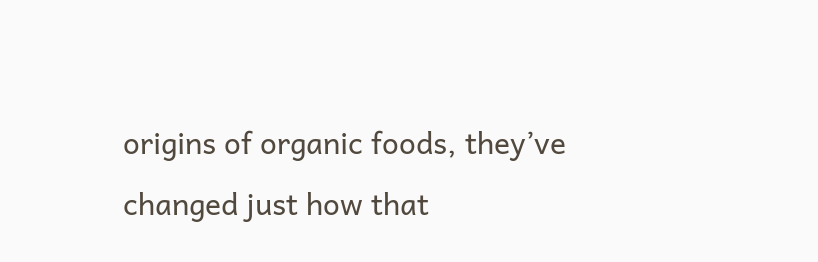origins of organic foods, they’ve changed just how that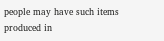people may have such items produced in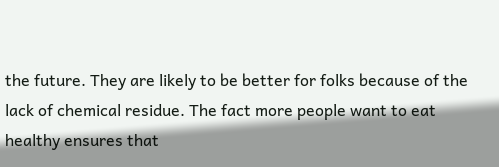the future. They are likely to be better for folks because of the lack of chemical residue. The fact more people want to eat healthy ensures that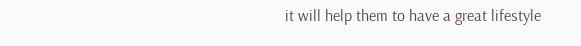it will help them to have a great lifestyle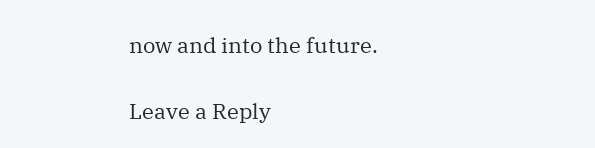now and into the future.

Leave a Reply